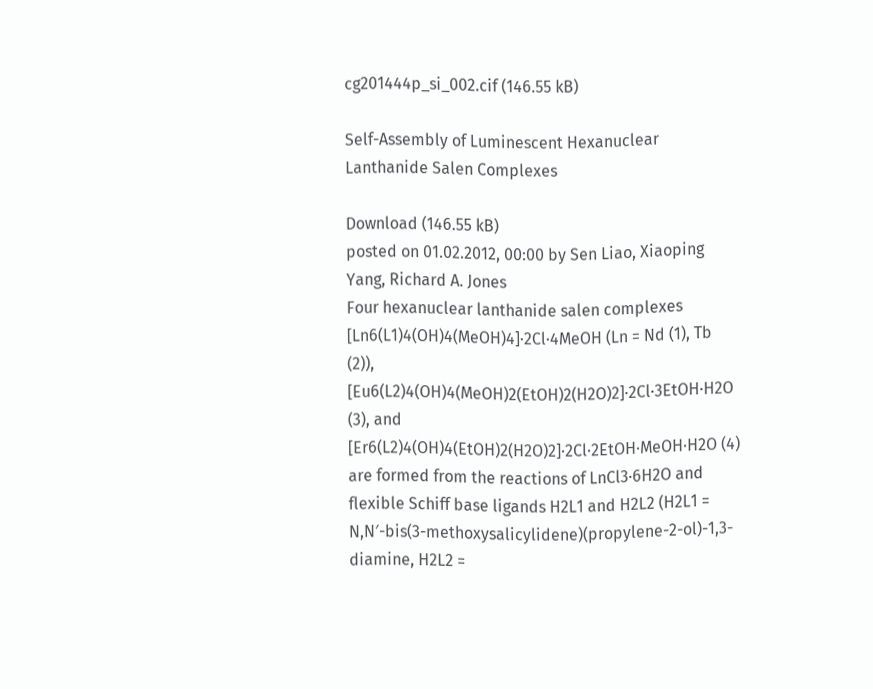cg201444p_si_002.cif (146.55 kB)

Self-Assembly of Luminescent Hexanuclear Lanthanide Salen Complexes

Download (146.55 kB)
posted on 01.02.2012, 00:00 by Sen Liao, Xiaoping Yang, Richard A. Jones
Four hexanuclear lanthanide salen complexes [Ln6(L1)4(OH)4(MeOH)4]·2Cl·4MeOH (Ln = Nd (1), Tb (2)), [Eu6(L2)4(OH)4(MeOH)2(EtOH)2(H2O)2]·2Cl·3EtOH·H2O (3), and [Er6(L2)4(OH)4(EtOH)2(H2O)2]·2Cl·2EtOH·MeOH·H2O (4) are formed from the reactions of LnCl3·6H2O and flexible Schiff base ligands H2L1 and H2L2 (H2L1 = N,N′-bis(3-methoxysalicylidene)(propylene-2-ol)-1,3-diamine, H2L2 =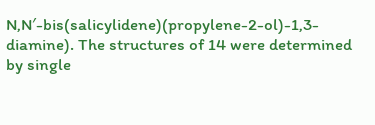N,N′-bis(salicylidene)(propylene-2-ol)-1,3-diamine). The structures of 14 were determined by single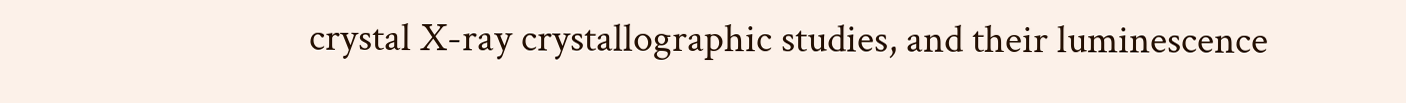crystal X-ray crystallographic studies, and their luminescence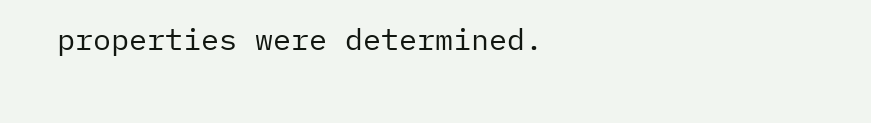properties were determined.